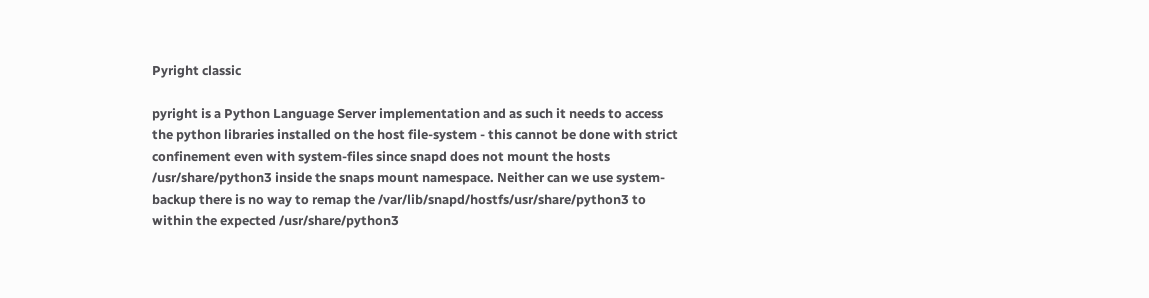Pyright classic

pyright is a Python Language Server implementation and as such it needs to access the python libraries installed on the host file-system - this cannot be done with strict confinement even with system-files since snapd does not mount the hosts /usr/share/python3 inside the snaps mount namespace. Neither can we use system-backup there is no way to remap the /var/lib/snapd/hostfs/usr/share/python3 to within the expected /usr/share/python3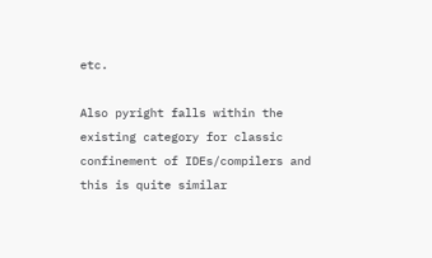etc.

Also pyright falls within the existing category for classic confinement of IDEs/compilers and this is quite similar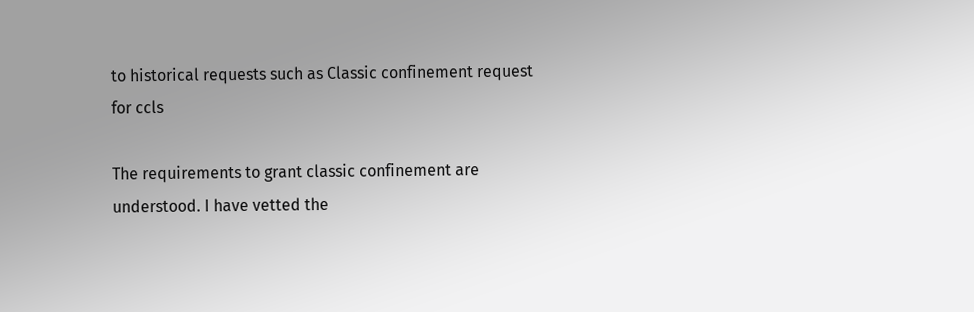to historical requests such as Classic confinement request for ccls

The requirements to grant classic confinement are understood. I have vetted the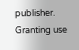publisher. Granting use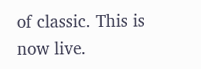of classic. This is now live.